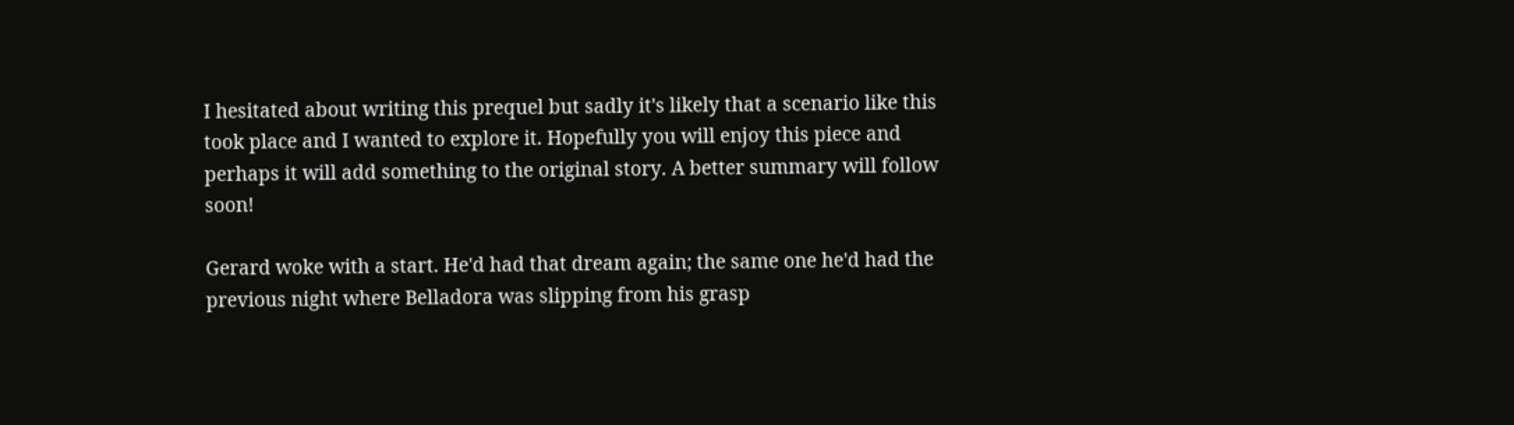I hesitated about writing this prequel but sadly it's likely that a scenario like this took place and I wanted to explore it. Hopefully you will enjoy this piece and perhaps it will add something to the original story. A better summary will follow soon!

Gerard woke with a start. He'd had that dream again; the same one he'd had the previous night where Belladora was slipping from his grasp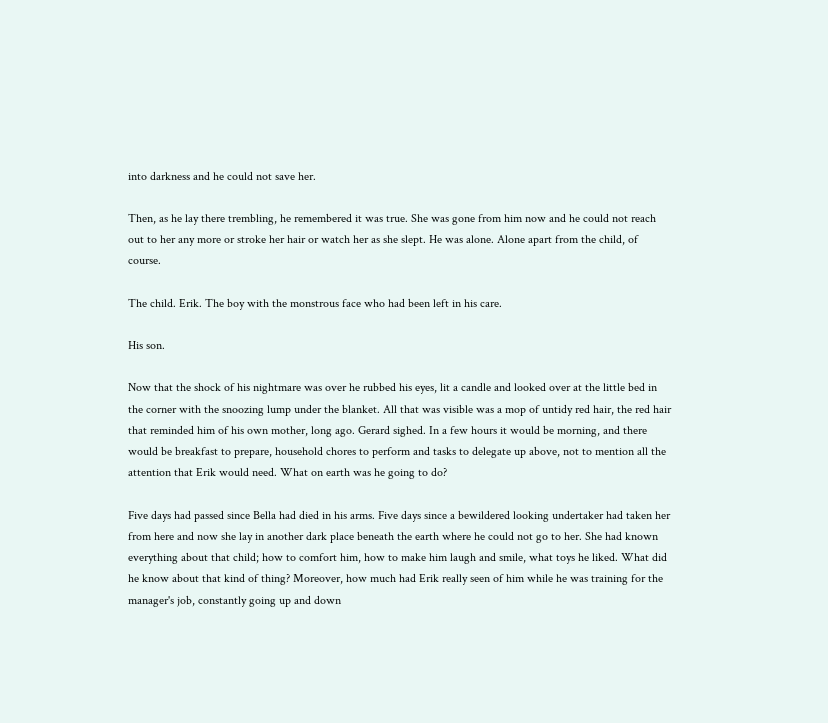into darkness and he could not save her.

Then, as he lay there trembling, he remembered it was true. She was gone from him now and he could not reach out to her any more or stroke her hair or watch her as she slept. He was alone. Alone apart from the child, of course.

The child. Erik. The boy with the monstrous face who had been left in his care.

His son.

Now that the shock of his nightmare was over he rubbed his eyes, lit a candle and looked over at the little bed in the corner with the snoozing lump under the blanket. All that was visible was a mop of untidy red hair, the red hair that reminded him of his own mother, long ago. Gerard sighed. In a few hours it would be morning, and there would be breakfast to prepare, household chores to perform and tasks to delegate up above, not to mention all the attention that Erik would need. What on earth was he going to do?

Five days had passed since Bella had died in his arms. Five days since a bewildered looking undertaker had taken her from here and now she lay in another dark place beneath the earth where he could not go to her. She had known everything about that child; how to comfort him, how to make him laugh and smile, what toys he liked. What did he know about that kind of thing? Moreover, how much had Erik really seen of him while he was training for the manager's job, constantly going up and down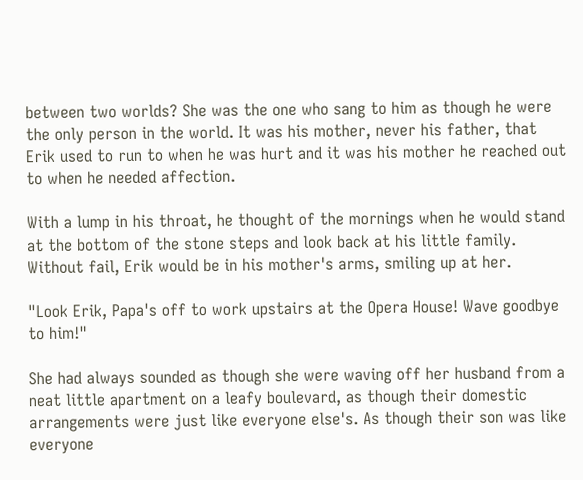between two worlds? She was the one who sang to him as though he were the only person in the world. It was his mother, never his father, that Erik used to run to when he was hurt and it was his mother he reached out to when he needed affection.

With a lump in his throat, he thought of the mornings when he would stand at the bottom of the stone steps and look back at his little family. Without fail, Erik would be in his mother's arms, smiling up at her.

"Look Erik, Papa's off to work upstairs at the Opera House! Wave goodbye to him!"

She had always sounded as though she were waving off her husband from a neat little apartment on a leafy boulevard, as though their domestic arrangements were just like everyone else's. As though their son was like everyone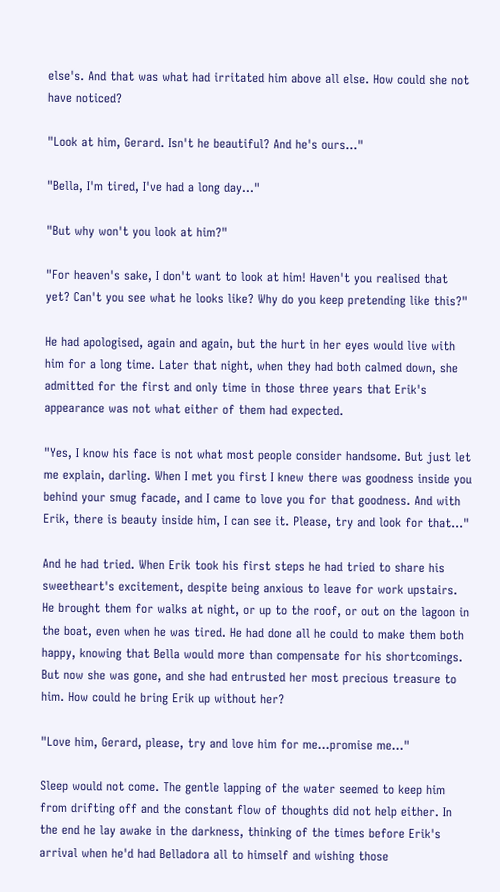else's. And that was what had irritated him above all else. How could she not have noticed?

"Look at him, Gerard. Isn't he beautiful? And he's ours…"

"Bella, I'm tired, I've had a long day…"

"But why won't you look at him?"

"For heaven's sake, I don't want to look at him! Haven't you realised that yet? Can't you see what he looks like? Why do you keep pretending like this?"

He had apologised, again and again, but the hurt in her eyes would live with him for a long time. Later that night, when they had both calmed down, she admitted for the first and only time in those three years that Erik's appearance was not what either of them had expected.

"Yes, I know his face is not what most people consider handsome. But just let me explain, darling. When I met you first I knew there was goodness inside you behind your smug facade, and I came to love you for that goodness. And with Erik, there is beauty inside him, I can see it. Please, try and look for that…"

And he had tried. When Erik took his first steps he had tried to share his sweetheart's excitement, despite being anxious to leave for work upstairs. He brought them for walks at night, or up to the roof, or out on the lagoon in the boat, even when he was tired. He had done all he could to make them both happy, knowing that Bella would more than compensate for his shortcomings. But now she was gone, and she had entrusted her most precious treasure to him. How could he bring Erik up without her?

"Love him, Gerard, please, try and love him for me…promise me…"

Sleep would not come. The gentle lapping of the water seemed to keep him from drifting off and the constant flow of thoughts did not help either. In the end he lay awake in the darkness, thinking of the times before Erik's arrival when he'd had Belladora all to himself and wishing those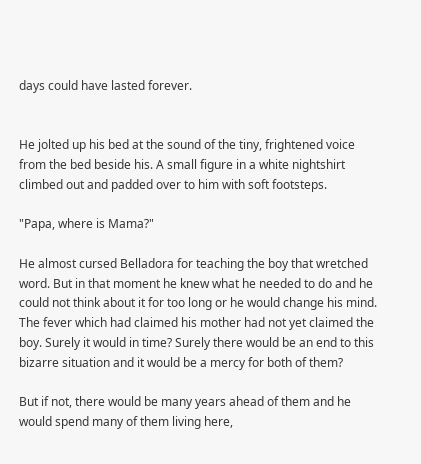days could have lasted forever.


He jolted up his bed at the sound of the tiny, frightened voice from the bed beside his. A small figure in a white nightshirt climbed out and padded over to him with soft footsteps.

"Papa, where is Mama?"

He almost cursed Belladora for teaching the boy that wretched word. But in that moment he knew what he needed to do and he could not think about it for too long or he would change his mind. The fever which had claimed his mother had not yet claimed the boy. Surely it would in time? Surely there would be an end to this bizarre situation and it would be a mercy for both of them?

But if not, there would be many years ahead of them and he would spend many of them living here,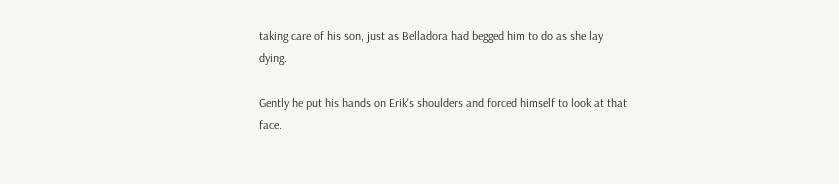taking care of his son, just as Belladora had begged him to do as she lay dying.

Gently he put his hands on Erik's shoulders and forced himself to look at that face.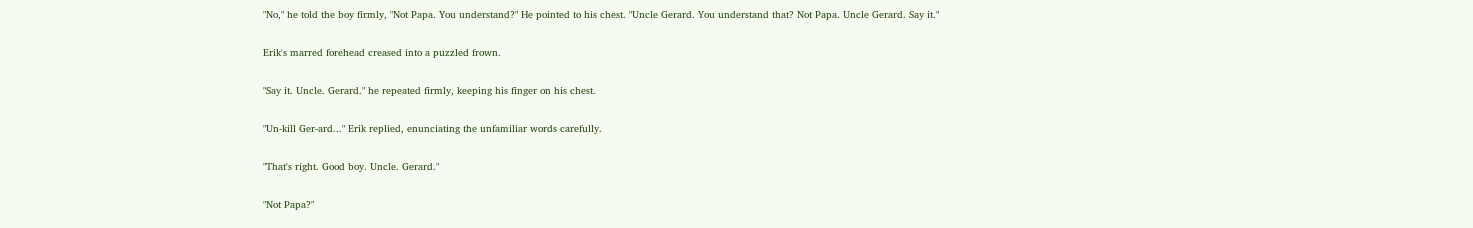"No," he told the boy firmly, "Not Papa. You understand?" He pointed to his chest. "Uncle Gerard. You understand that? Not Papa. Uncle Gerard. Say it."

Erik's marred forehead creased into a puzzled frown.

"Say it. Uncle. Gerard." he repeated firmly, keeping his finger on his chest.

"Un-kill Ger-ard..." Erik replied, enunciating the unfamiliar words carefully.

"That's right. Good boy. Uncle. Gerard."

"Not Papa?"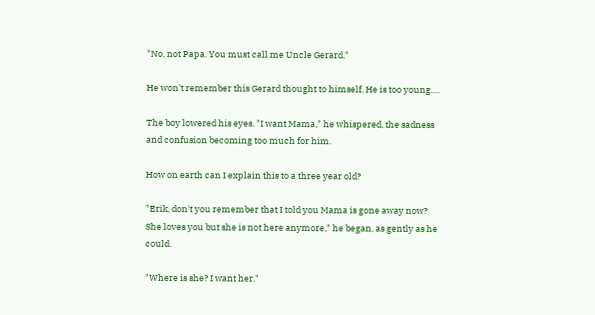"No, not Papa. You must call me Uncle Gerard."

He won't remember this Gerard thought to himself. He is too young….

The boy lowered his eyes. "I want Mama," he whispered, the sadness and confusion becoming too much for him.

How on earth can I explain this to a three year old?

"Erik, don't you remember that I told you Mama is gone away now? She loves you but she is not here anymore," he began, as gently as he could.

"Where is she? I want her."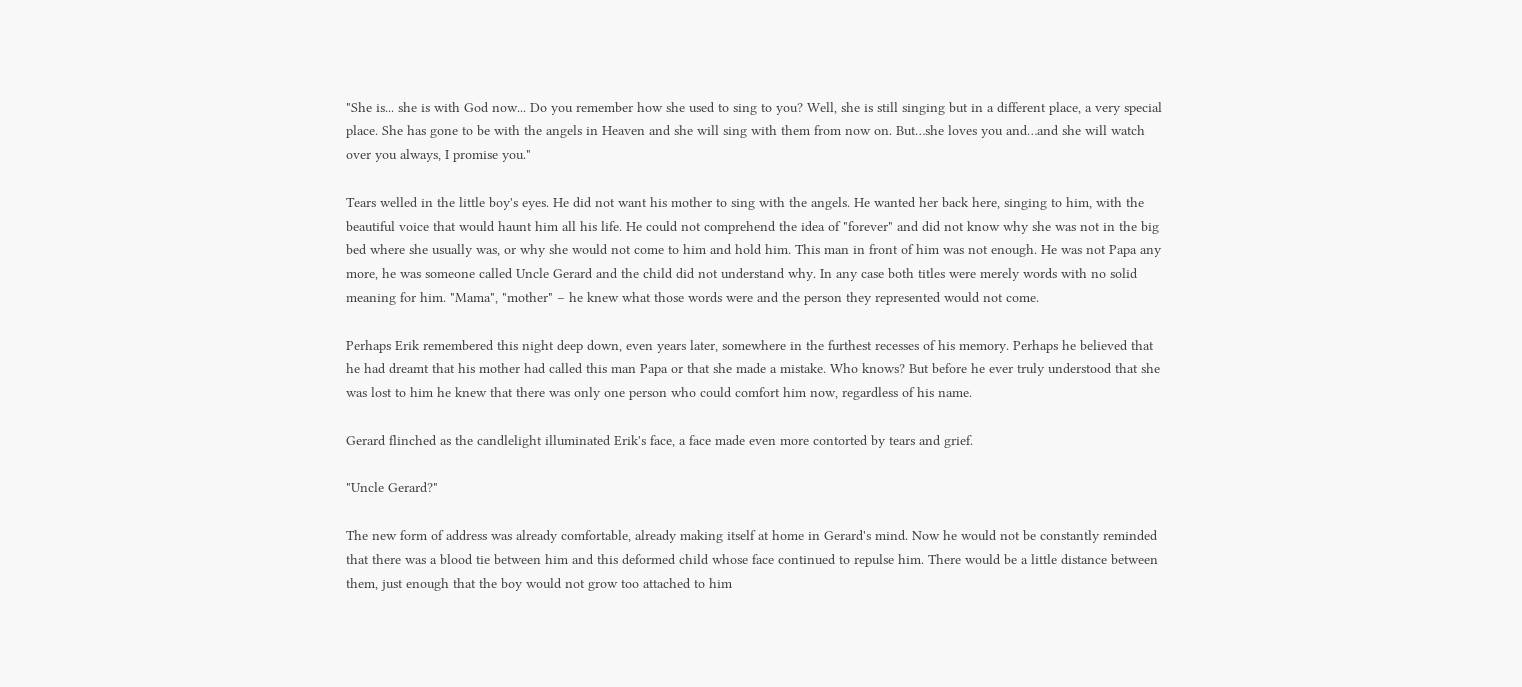"She is... she is with God now... Do you remember how she used to sing to you? Well, she is still singing but in a different place, a very special place. She has gone to be with the angels in Heaven and she will sing with them from now on. But…she loves you and…and she will watch over you always, I promise you."

Tears welled in the little boy's eyes. He did not want his mother to sing with the angels. He wanted her back here, singing to him, with the beautiful voice that would haunt him all his life. He could not comprehend the idea of "forever" and did not know why she was not in the big bed where she usually was, or why she would not come to him and hold him. This man in front of him was not enough. He was not Papa any more, he was someone called Uncle Gerard and the child did not understand why. In any case both titles were merely words with no solid meaning for him. "Mama", "mother" – he knew what those words were and the person they represented would not come.

Perhaps Erik remembered this night deep down, even years later, somewhere in the furthest recesses of his memory. Perhaps he believed that he had dreamt that his mother had called this man Papa or that she made a mistake. Who knows? But before he ever truly understood that she was lost to him he knew that there was only one person who could comfort him now, regardless of his name.

Gerard flinched as the candlelight illuminated Erik's face, a face made even more contorted by tears and grief.

"Uncle Gerard?"

The new form of address was already comfortable, already making itself at home in Gerard's mind. Now he would not be constantly reminded that there was a blood tie between him and this deformed child whose face continued to repulse him. There would be a little distance between them, just enough that the boy would not grow too attached to him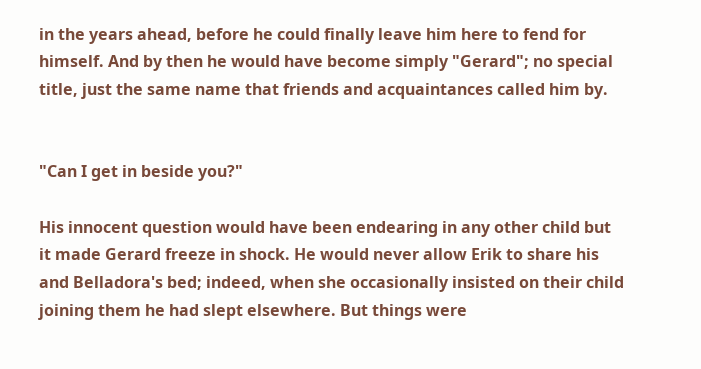in the years ahead, before he could finally leave him here to fend for himself. And by then he would have become simply "Gerard"; no special title, just the same name that friends and acquaintances called him by.


"Can I get in beside you?"

His innocent question would have been endearing in any other child but it made Gerard freeze in shock. He would never allow Erik to share his and Belladora's bed; indeed, when she occasionally insisted on their child joining them he had slept elsewhere. But things were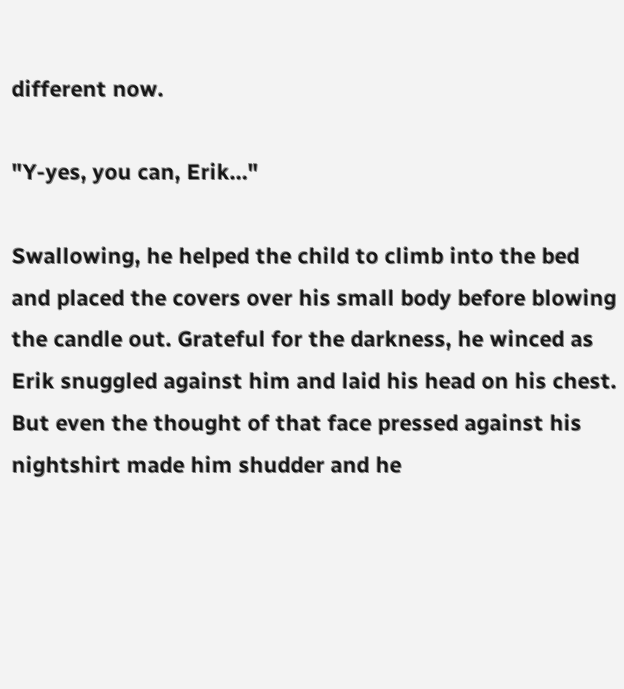different now.

"Y-yes, you can, Erik…"

Swallowing, he helped the child to climb into the bed and placed the covers over his small body before blowing the candle out. Grateful for the darkness, he winced as Erik snuggled against him and laid his head on his chest. But even the thought of that face pressed against his nightshirt made him shudder and he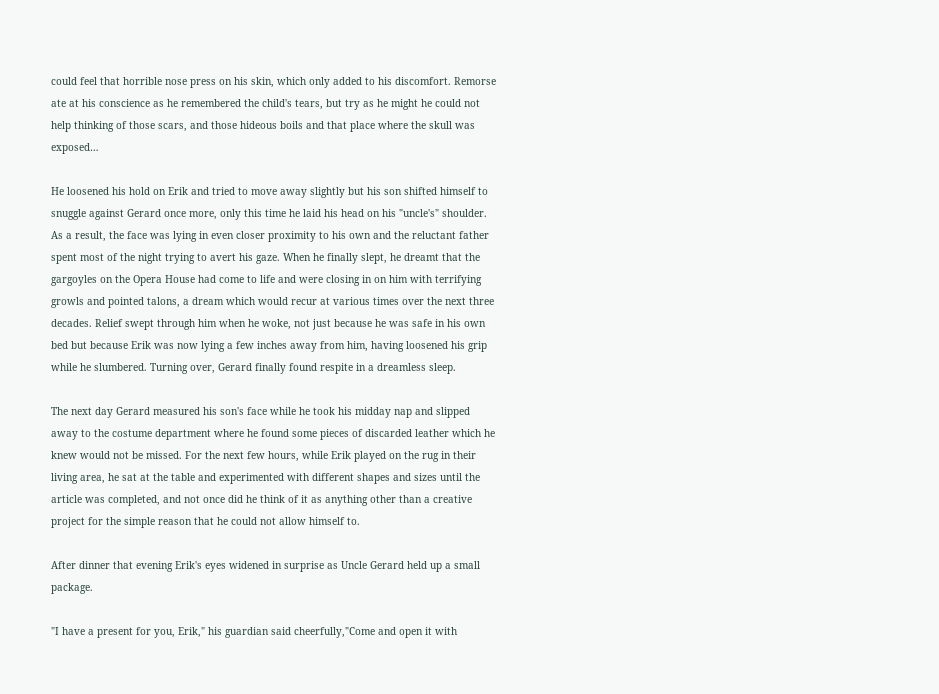could feel that horrible nose press on his skin, which only added to his discomfort. Remorse ate at his conscience as he remembered the child's tears, but try as he might he could not help thinking of those scars, and those hideous boils and that place where the skull was exposed…

He loosened his hold on Erik and tried to move away slightly but his son shifted himself to snuggle against Gerard once more, only this time he laid his head on his "uncle's" shoulder. As a result, the face was lying in even closer proximity to his own and the reluctant father spent most of the night trying to avert his gaze. When he finally slept, he dreamt that the gargoyles on the Opera House had come to life and were closing in on him with terrifying growls and pointed talons, a dream which would recur at various times over the next three decades. Relief swept through him when he woke, not just because he was safe in his own bed but because Erik was now lying a few inches away from him, having loosened his grip while he slumbered. Turning over, Gerard finally found respite in a dreamless sleep.

The next day Gerard measured his son's face while he took his midday nap and slipped away to the costume department where he found some pieces of discarded leather which he knew would not be missed. For the next few hours, while Erik played on the rug in their living area, he sat at the table and experimented with different shapes and sizes until the article was completed, and not once did he think of it as anything other than a creative project for the simple reason that he could not allow himself to.

After dinner that evening Erik's eyes widened in surprise as Uncle Gerard held up a small package.

"I have a present for you, Erik," his guardian said cheerfully,"Come and open it with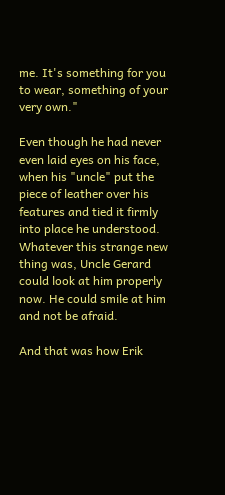me. It's something for you to wear, something of your very own."

Even though he had never even laid eyes on his face, when his "uncle" put the piece of leather over his features and tied it firmly into place he understood. Whatever this strange new thing was, Uncle Gerard could look at him properly now. He could smile at him and not be afraid.

And that was how Erik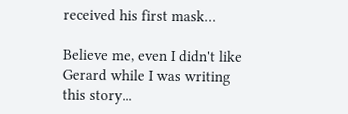received his first mask…

Believe me, even I didn't like Gerard while I was writing this story...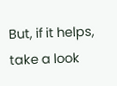But, if it helps, take a look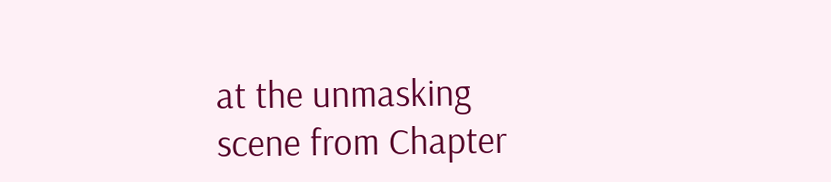at the unmasking scene from Chapter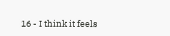16 - I think it feels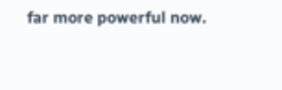far more powerful now.